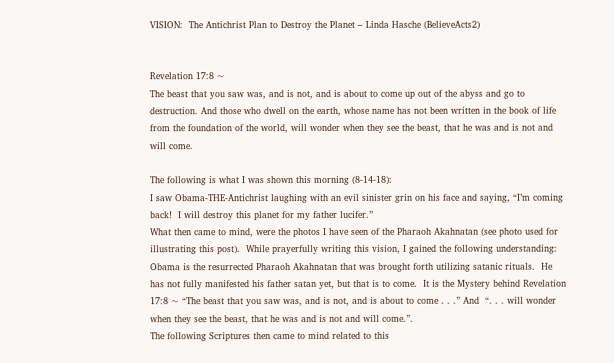VISION:  The Antichrist Plan to Destroy the Planet – Linda Hasche (BelieveActs2)


Revelation 17:8 ~
The beast that you saw was, and is not, and is about to come up out of the abyss and go to destruction. And those who dwell on the earth, whose name has not been written in the book of life from the foundation of the world, will wonder when they see the beast, that he was and is not and will come.

The following is what I was shown this morning (8-14-18):
I saw Obama-THE-Antichrist laughing with an evil sinister grin on his face and saying, “I’m coming back!  I will destroy this planet for my father lucifer.”
What then came to mind, were the photos I have seen of the Pharaoh Akahnatan (see photo used for illustrating this post).  While prayerfully writing this vision, I gained the following understanding:   Obama is the resurrected Pharaoh Akahnatan that was brought forth utilizing satanic rituals.  He has not fully manifested his father satan yet, but that is to come.  It is the Mystery behind Revelation 17:8 ~ “The beast that you saw was, and is not, and is about to come . . .” And  “. . . will wonder when they see the beast, that he was and is not and will come.”.
The following Scriptures then came to mind related to this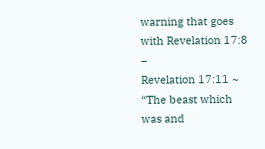warning that goes with Revelation 17:8 –
Revelation 17:11 ~ “The beast which was and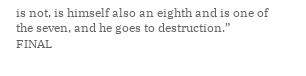is not, is himself also an eighth and is one of the seven, and he goes to destruction.”
FINAL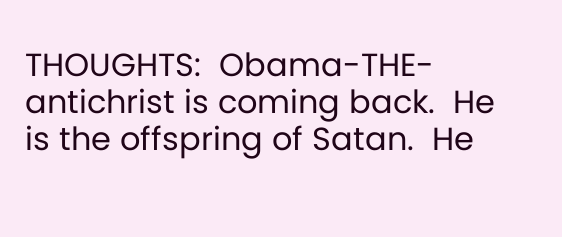THOUGHTS:  Obama-THE-antichrist is coming back.  He is the offspring of Satan.  He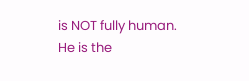is NOT fully human.  He is the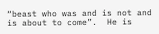“beast who was and is not and is about to come”.  He is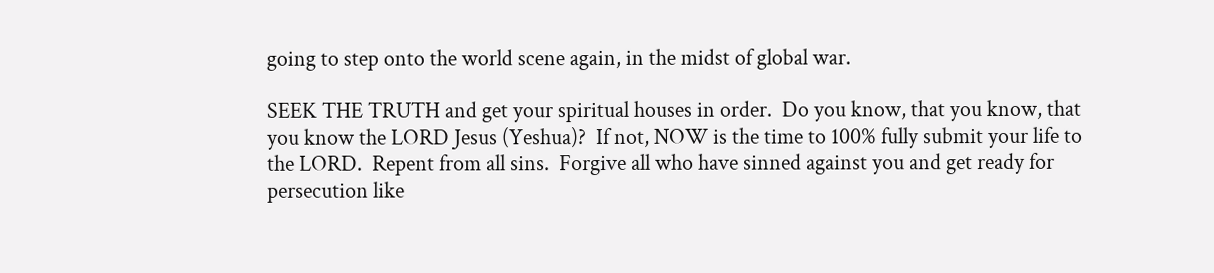going to step onto the world scene again, in the midst of global war.

SEEK THE TRUTH and get your spiritual houses in order.  Do you know, that you know, that you know the LORD Jesus (Yeshua)?  If not, NOW is the time to 100% fully submit your life to the LORD.  Repent from all sins.  Forgive all who have sinned against you and get ready for persecution like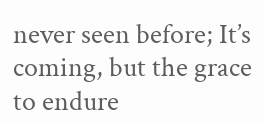never seen before; It’s coming, but the grace to endure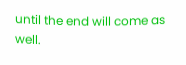until the end will come as well.